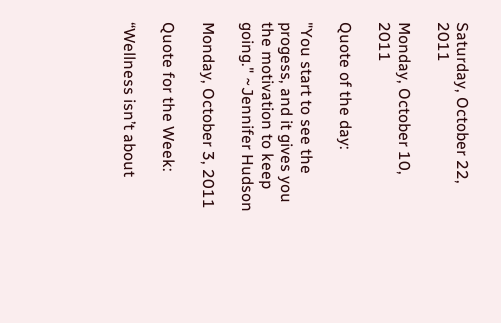Saturday, October 22, 2011

Monday, October 10, 2011

Quote of the day:

"You start to see the progess, and it gives you the motivation to keep going." ~Jennifer Hudson

Monday, October 3, 2011

Quote for the Week:

“Wellness isn’t about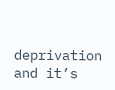deprivation and it’s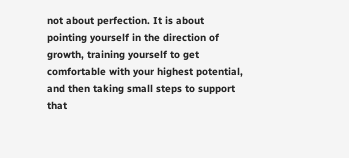not about perfection. It is about pointing yourself in the direction of growth, training yourself to get comfortable with your highest potential, and then taking small steps to support that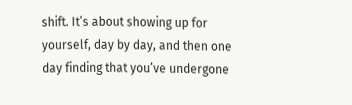shift. It’s about showing up for yourself, day by day, and then one day finding that you’ve undergone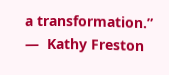a transformation.”
—  Kathy Freston